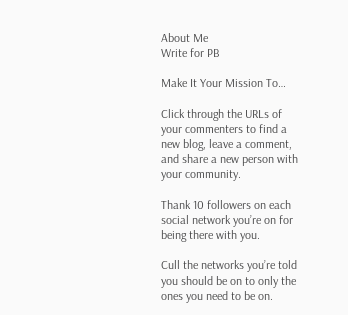About Me
Write for PB

Make It Your Mission To…

Click through the URLs of your commenters to find a new blog, leave a comment, and share a new person with your community.

Thank 10 followers on each social network you’re on for being there with you.

Cull the networks you’re told you should be on to only the ones you need to be on.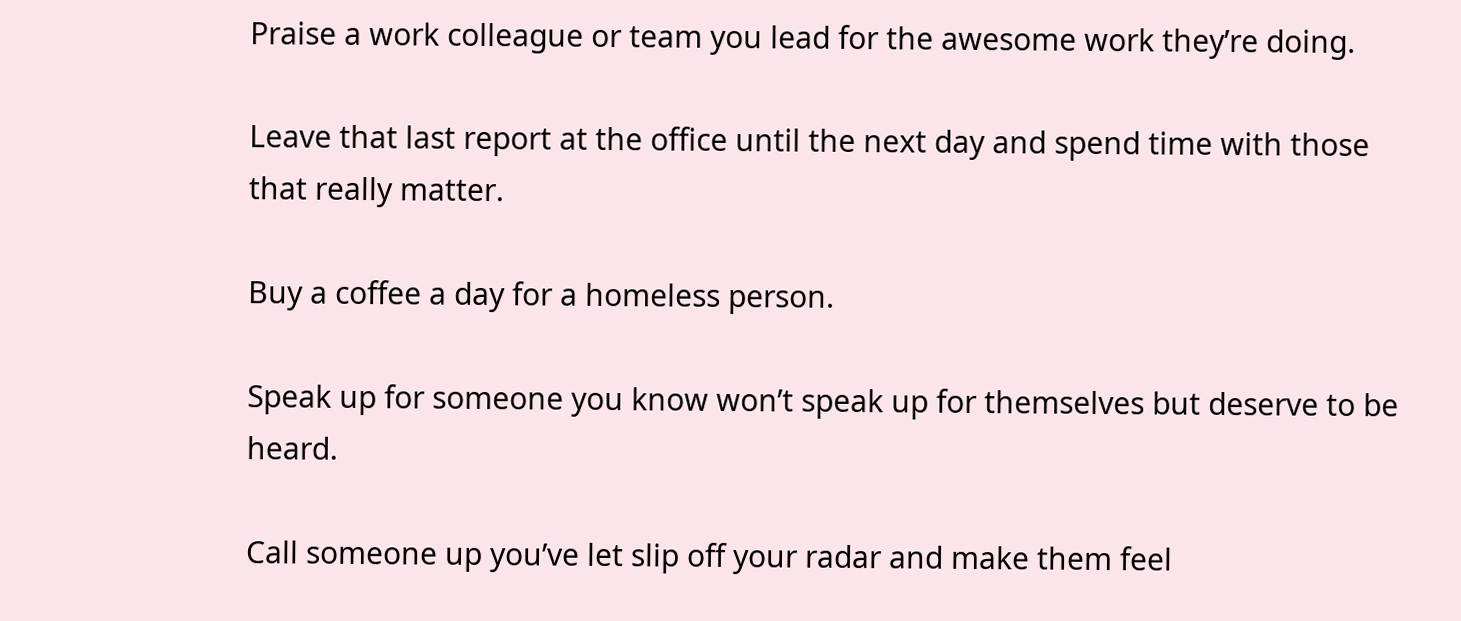Praise a work colleague or team you lead for the awesome work they’re doing.

Leave that last report at the office until the next day and spend time with those that really matter.

Buy a coffee a day for a homeless person.

Speak up for someone you know won’t speak up for themselves but deserve to be heard.

Call someone up you’ve let slip off your radar and make them feel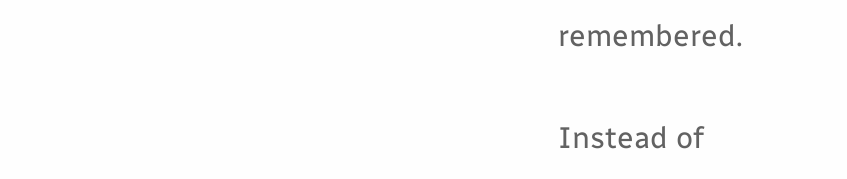remembered.

Instead of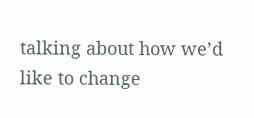talking about how we’d like to change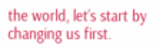the world, let’s start by changing us first.